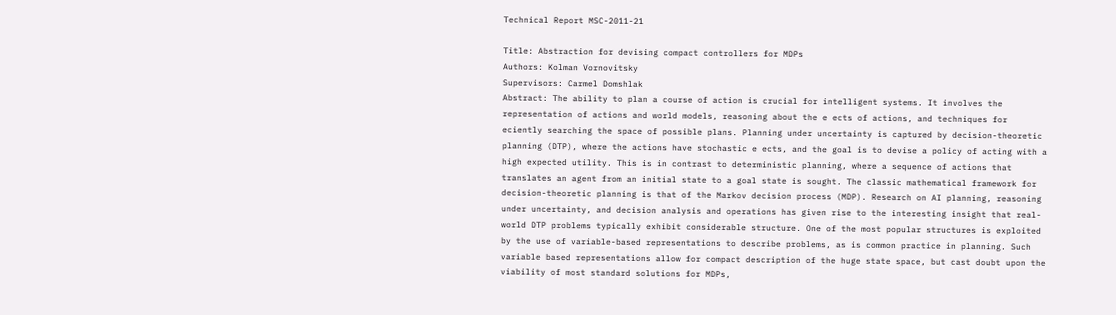Technical Report MSC-2011-21

Title: Abstraction for devising compact controllers for MDPs
Authors: Kolman Vornovitsky
Supervisors: Carmel Domshlak
Abstract: The ability to plan a course of action is crucial for intelligent systems. It involves the representation of actions and world models, reasoning about the e ects of actions, and techniques for eciently searching the space of possible plans. Planning under uncertainty is captured by decision-theoretic planning (DTP), where the actions have stochastic e ects, and the goal is to devise a policy of acting with a high expected utility. This is in contrast to deterministic planning, where a sequence of actions that translates an agent from an initial state to a goal state is sought. The classic mathematical framework for decision-theoretic planning is that of the Markov decision process (MDP). Research on AI planning, reasoning under uncertainty, and decision analysis and operations has given rise to the interesting insight that real-world DTP problems typically exhibit considerable structure. One of the most popular structures is exploited by the use of variable-based representations to describe problems, as is common practice in planning. Such variable based representations allow for compact description of the huge state space, but cast doubt upon the viability of most standard solutions for MDPs,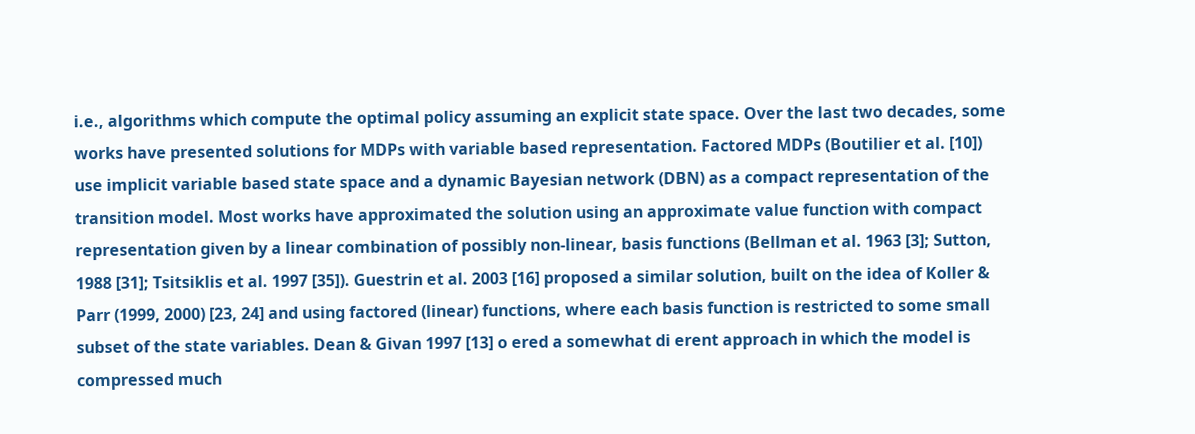i.e., algorithms which compute the optimal policy assuming an explicit state space. Over the last two decades, some works have presented solutions for MDPs with variable based representation. Factored MDPs (Boutilier et al. [10]) use implicit variable based state space and a dynamic Bayesian network (DBN) as a compact representation of the transition model. Most works have approximated the solution using an approximate value function with compact representation given by a linear combination of possibly non-linear, basis functions (Bellman et al. 1963 [3]; Sutton, 1988 [31]; Tsitsiklis et al. 1997 [35]). Guestrin et al. 2003 [16] proposed a similar solution, built on the idea of Koller & Parr (1999, 2000) [23, 24] and using factored (linear) functions, where each basis function is restricted to some small subset of the state variables. Dean & Givan 1997 [13] o ered a somewhat di erent approach in which the model is compressed much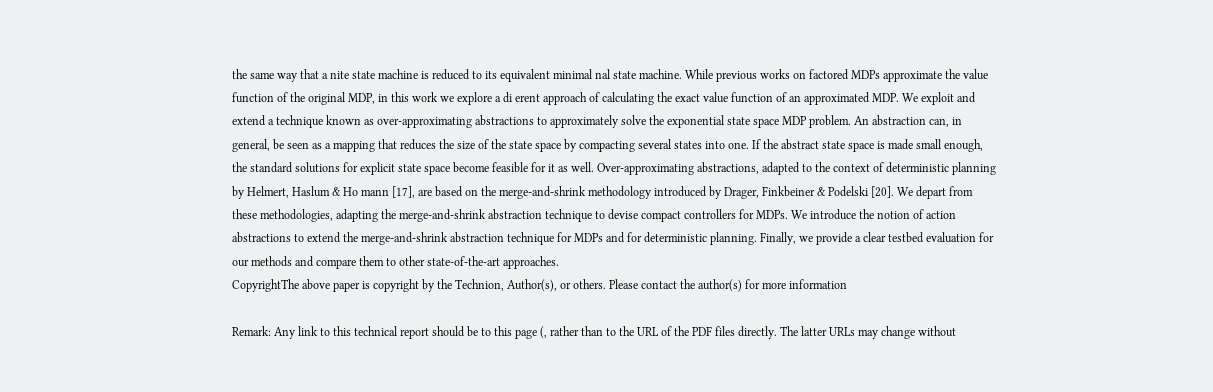the same way that a nite state machine is reduced to its equivalent minimal nal state machine. While previous works on factored MDPs approximate the value function of the original MDP, in this work we explore a di erent approach of calculating the exact value function of an approximated MDP. We exploit and extend a technique known as over-approximating abstractions to approximately solve the exponential state space MDP problem. An abstraction can, in general, be seen as a mapping that reduces the size of the state space by compacting several states into one. If the abstract state space is made small enough, the standard solutions for explicit state space become feasible for it as well. Over-approximating abstractions, adapted to the context of deterministic planning by Helmert, Haslum & Ho mann [17], are based on the merge-and-shrink methodology introduced by Drager, Finkbeiner & Podelski [20]. We depart from these methodologies, adapting the merge-and-shrink abstraction technique to devise compact controllers for MDPs. We introduce the notion of action abstractions to extend the merge-and-shrink abstraction technique for MDPs and for deterministic planning. Finally, we provide a clear testbed evaluation for our methods and compare them to other state-of-the-art approaches.
CopyrightThe above paper is copyright by the Technion, Author(s), or others. Please contact the author(s) for more information

Remark: Any link to this technical report should be to this page (, rather than to the URL of the PDF files directly. The latter URLs may change without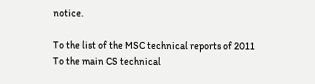notice.

To the list of the MSC technical reports of 2011
To the main CS technical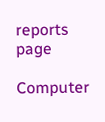reports page

Computer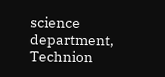science department, Technion